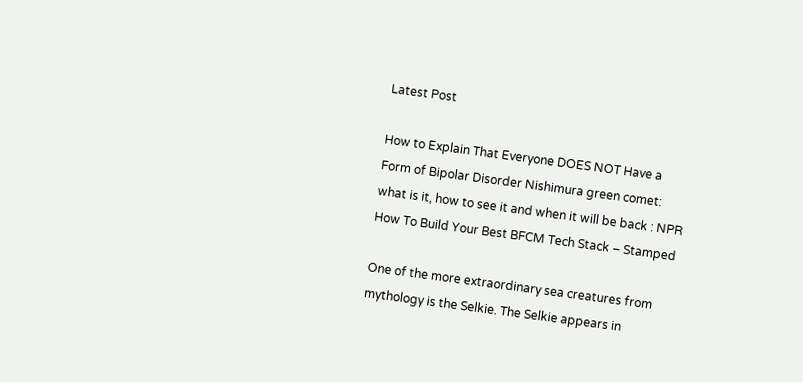Latest Post

How to Explain That Everyone DOES NOT Have a Form of Bipolar Disorder Nishimura green comet: what is it, how to see it and when it will be back : NPR How To Build Your Best BFCM Tech Stack – Stamped

One of the more extraordinary sea creatures from mythology is the Selkie. The Selkie appears in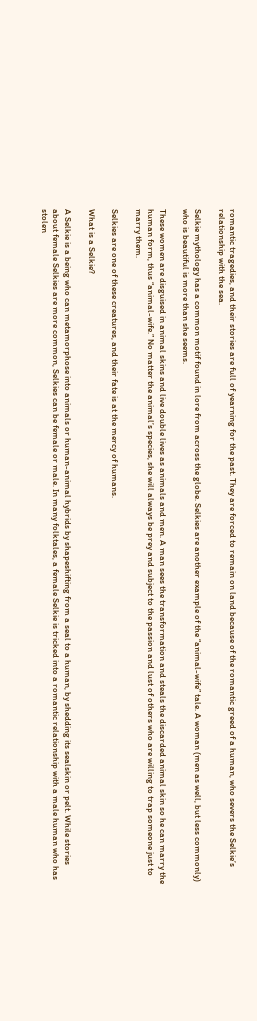romantic tragedies, and their stories are full of yearning for the past. They are forced to remain on land because of the romantic greed of a human, who severs the Selkie’s relationship with the sea.

Selkie mythology has a common motif found in lore from across the globe. Selkies are another example of the “animal-wife” tale. A woman (men as well, but less commonly) who is beautiful is more than she seems.

These women are disguised in animal skins and live double lives as animals and men. A man sees the transformation and steals the discarded animal skin so he can marry the human form, thus “animal-wife.” No matter the animal’s species, she will always be prey and subject to the passion and lust of others who are willing to trap someone just to marry them.

Selkies are one of these creatures, and their fate is at the mercy of humans.

What is a Selkie?

A Selkie is a being who can metamorphose into animals or human-animal hybrids by shapeshifting from a seal to a human, by shedding its sealskin or pelt. While stories about female Selkies are more common, Selkies can be female or male. In many folktales, a female Selkie is tricked into a romantic relationship with a male human who has stolen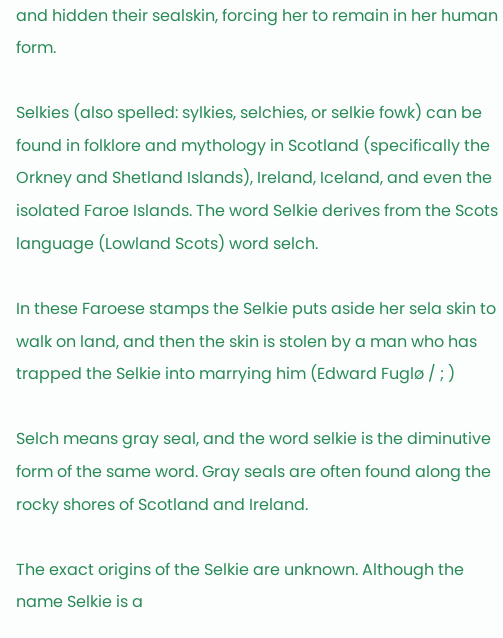and hidden their sealskin, forcing her to remain in her human form.

Selkies (also spelled: sylkies, selchies, or selkie fowk) can be found in folklore and mythology in Scotland (specifically the Orkney and Shetland Islands), Ireland, Iceland, and even the isolated Faroe Islands. The word Selkie derives from the Scots language (Lowland Scots) word selch.

In these Faroese stamps the Selkie puts aside her sela skin to walk on land, and then the skin is stolen by a man who has trapped the Selkie into marrying him (Edward Fuglø / ; )

Selch means gray seal, and the word selkie is the diminutive form of the same word. Gray seals are often found along the rocky shores of Scotland and Ireland.

The exact origins of the Selkie are unknown. Although the name Selkie is a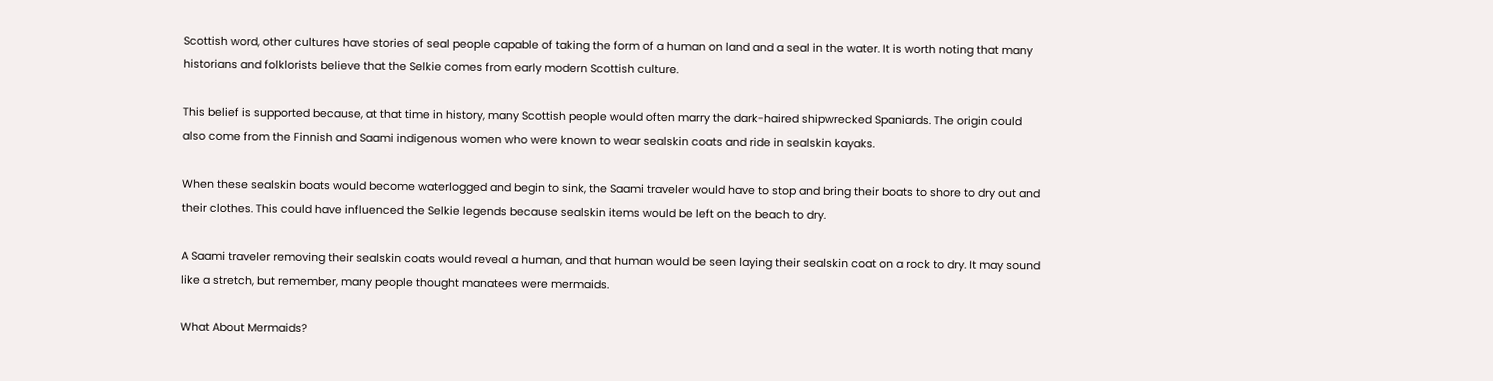Scottish word, other cultures have stories of seal people capable of taking the form of a human on land and a seal in the water. It is worth noting that many historians and folklorists believe that the Selkie comes from early modern Scottish culture.

This belief is supported because, at that time in history, many Scottish people would often marry the dark-haired shipwrecked Spaniards. The origin could also come from the Finnish and Saami indigenous women who were known to wear sealskin coats and ride in sealskin kayaks.

When these sealskin boats would become waterlogged and begin to sink, the Saami traveler would have to stop and bring their boats to shore to dry out and their clothes. This could have influenced the Selkie legends because sealskin items would be left on the beach to dry.

A Saami traveler removing their sealskin coats would reveal a human, and that human would be seen laying their sealskin coat on a rock to dry. It may sound like a stretch, but remember, many people thought manatees were mermaids.

What About Mermaids?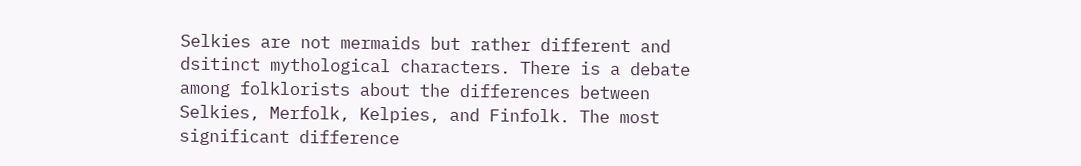Selkies are not mermaids but rather different and dsitinct mythological characters. There is a debate among folklorists about the differences between Selkies, Merfolk, Kelpies, and Finfolk. The most significant difference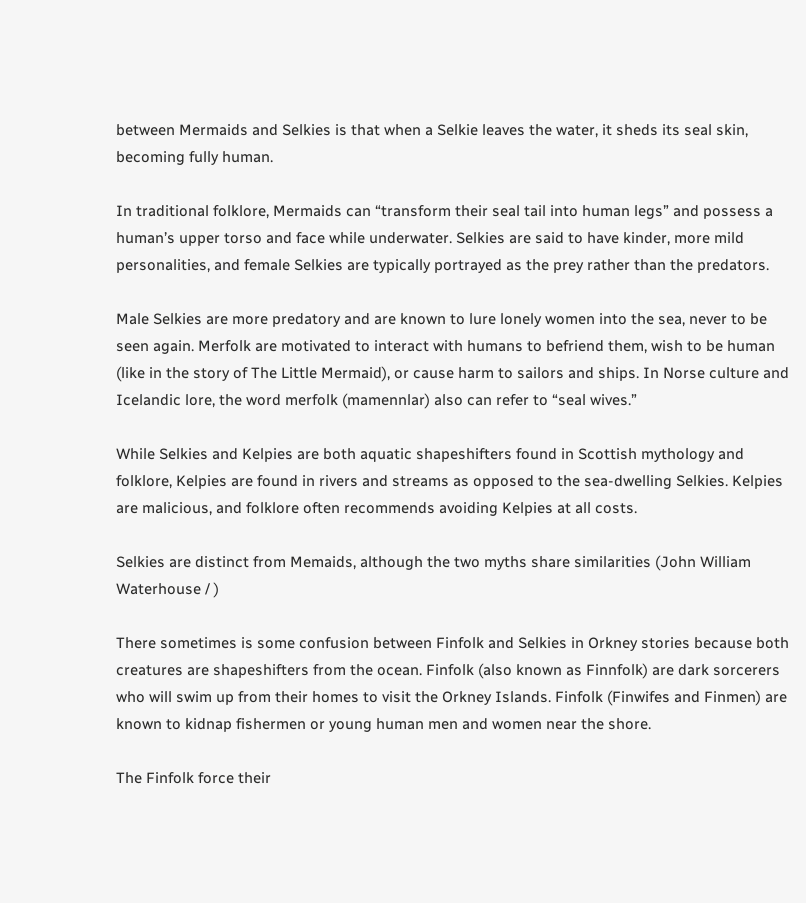between Mermaids and Selkies is that when a Selkie leaves the water, it sheds its seal skin, becoming fully human.

In traditional folklore, Mermaids can “transform their seal tail into human legs” and possess a human’s upper torso and face while underwater. Selkies are said to have kinder, more mild personalities, and female Selkies are typically portrayed as the prey rather than the predators.

Male Selkies are more predatory and are known to lure lonely women into the sea, never to be seen again. Merfolk are motivated to interact with humans to befriend them, wish to be human (like in the story of The Little Mermaid), or cause harm to sailors and ships. In Norse culture and Icelandic lore, the word merfolk (mamennlar) also can refer to “seal wives.”

While Selkies and Kelpies are both aquatic shapeshifters found in Scottish mythology and folklore, Kelpies are found in rivers and streams as opposed to the sea-dwelling Selkies. Kelpies are malicious, and folklore often recommends avoiding Kelpies at all costs.

Selkies are distinct from Memaids, although the two myths share similarities (John William Waterhouse / )

There sometimes is some confusion between Finfolk and Selkies in Orkney stories because both creatures are shapeshifters from the ocean. Finfolk (also known as Finnfolk) are dark sorcerers who will swim up from their homes to visit the Orkney Islands. Finfolk (Finwifes and Finmen) are known to kidnap fishermen or young human men and women near the shore.

The Finfolk force their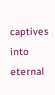captives into eternal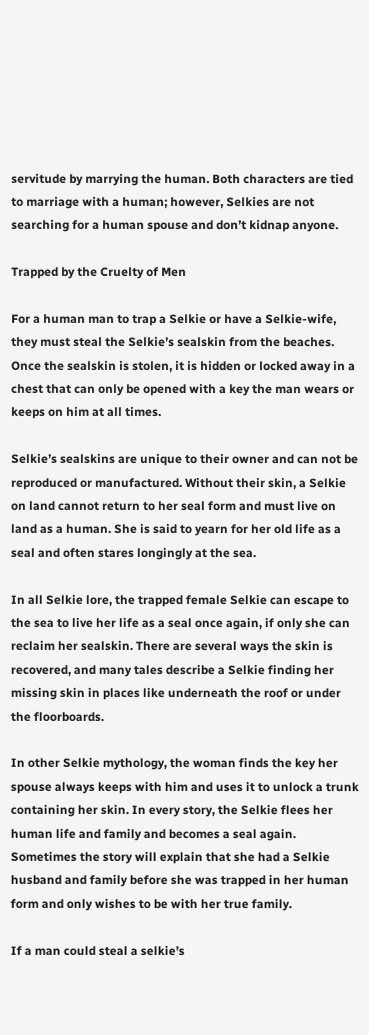servitude by marrying the human. Both characters are tied to marriage with a human; however, Selkies are not searching for a human spouse and don’t kidnap anyone.

Trapped by the Cruelty of Men

For a human man to trap a Selkie or have a Selkie-wife, they must steal the Selkie’s sealskin from the beaches. Once the sealskin is stolen, it is hidden or locked away in a chest that can only be opened with a key the man wears or keeps on him at all times.

Selkie’s sealskins are unique to their owner and can not be reproduced or manufactured. Without their skin, a Selkie on land cannot return to her seal form and must live on land as a human. She is said to yearn for her old life as a seal and often stares longingly at the sea.

In all Selkie lore, the trapped female Selkie can escape to the sea to live her life as a seal once again, if only she can reclaim her sealskin. There are several ways the skin is recovered, and many tales describe a Selkie finding her missing skin in places like underneath the roof or under the floorboards.

In other Selkie mythology, the woman finds the key her spouse always keeps with him and uses it to unlock a trunk containing her skin. In every story, the Selkie flees her human life and family and becomes a seal again. Sometimes the story will explain that she had a Selkie husband and family before she was trapped in her human form and only wishes to be with her true family.

If a man could steal a selkie’s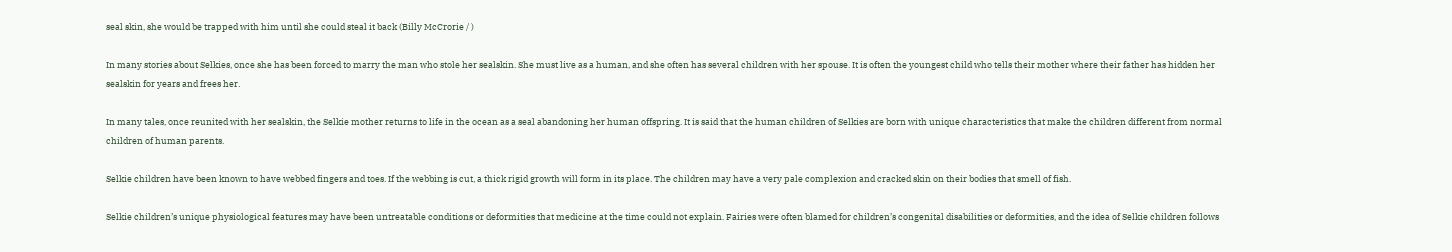seal skin, she would be trapped with him until she could steal it back (Billy McCrorie / )

In many stories about Selkies, once she has been forced to marry the man who stole her sealskin. She must live as a human, and she often has several children with her spouse. It is often the youngest child who tells their mother where their father has hidden her sealskin for years and frees her.

In many tales, once reunited with her sealskin, the Selkie mother returns to life in the ocean as a seal abandoning her human offspring. It is said that the human children of Selkies are born with unique characteristics that make the children different from normal children of human parents.

Selkie children have been known to have webbed fingers and toes. If the webbing is cut, a thick rigid growth will form in its place. The children may have a very pale complexion and cracked skin on their bodies that smell of fish.

Selkie children’s unique physiological features may have been untreatable conditions or deformities that medicine at the time could not explain. Fairies were often blamed for children’s congenital disabilities or deformities, and the idea of Selkie children follows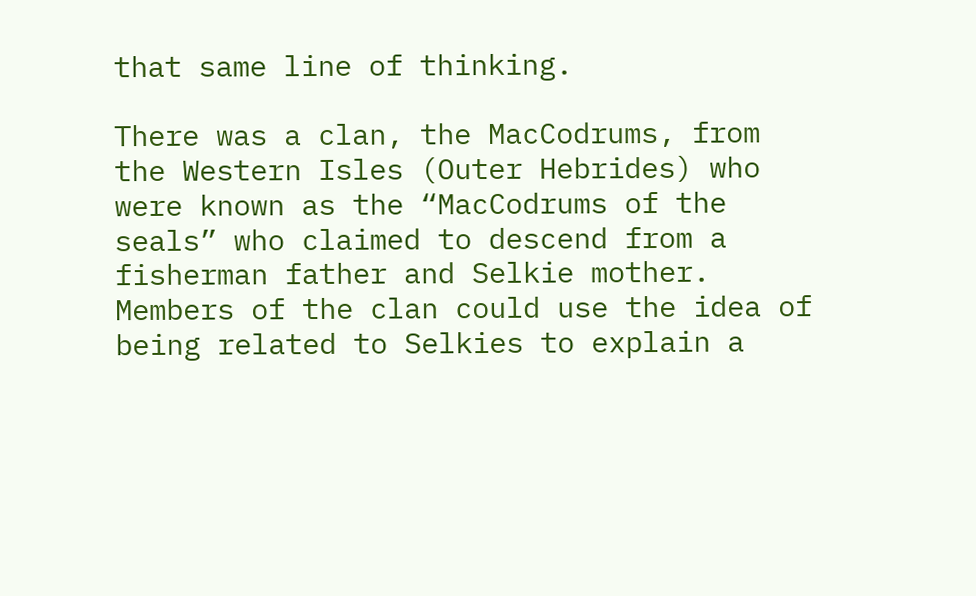that same line of thinking.

There was a clan, the MacCodrums, from the Western Isles (Outer Hebrides) who were known as the “MacCodrums of the seals” who claimed to descend from a fisherman father and Selkie mother. Members of the clan could use the idea of being related to Selkies to explain a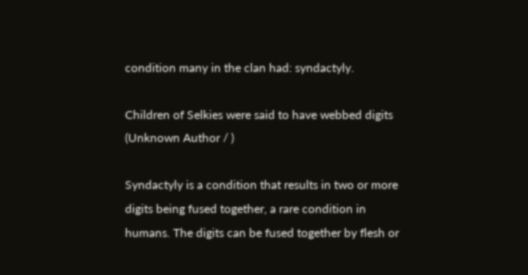condition many in the clan had: syndactyly.

Children of Selkies were said to have webbed digits (Unknown Author / )

Syndactyly is a condition that results in two or more digits being fused together, a rare condition in humans. The digits can be fused together by flesh or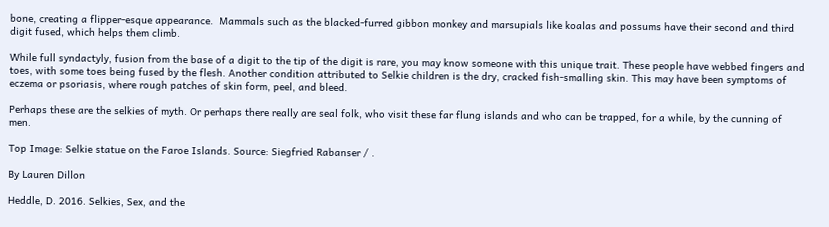bone, creating a flipper-esque appearance.  Mammals such as the blacked-furred gibbon monkey and marsupials like koalas and possums have their second and third digit fused, which helps them climb.

While full syndactyly, fusion from the base of a digit to the tip of the digit is rare, you may know someone with this unique trait. These people have webbed fingers and toes, with some toes being fused by the flesh. Another condition attributed to Selkie children is the dry, cracked fish-smalling skin. This may have been symptoms of eczema or psoriasis, where rough patches of skin form, peel, and bleed.

Perhaps these are the selkies of myth. Or perhaps there really are seal folk, who visit these far flung islands and who can be trapped, for a while, by the cunning of men.

Top Image: Selkie statue on the Faroe Islands. Source: Siegfried Rabanser / .

By Lauren Dillon

Heddle, D. 2016. Selkies, Sex, and the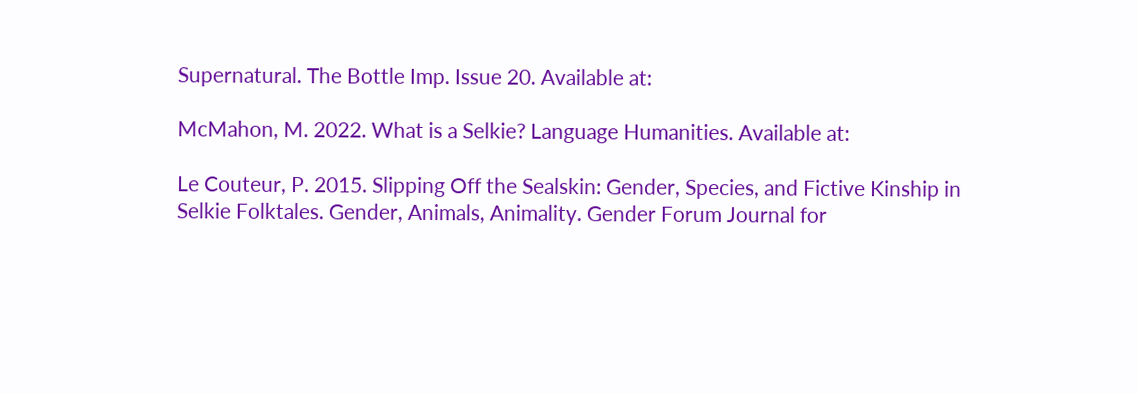Supernatural. The Bottle Imp. Issue 20. Available at:

McMahon, M. 2022. What is a Selkie? Language Humanities. Available at:

Le Couteur, P. 2015. Slipping Off the Sealskin: Gender, Species, and Fictive Kinship in Selkie Folktales. Gender, Animals, Animality. Gender Forum Journal for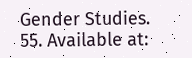Gender Studies. 55. Available at: